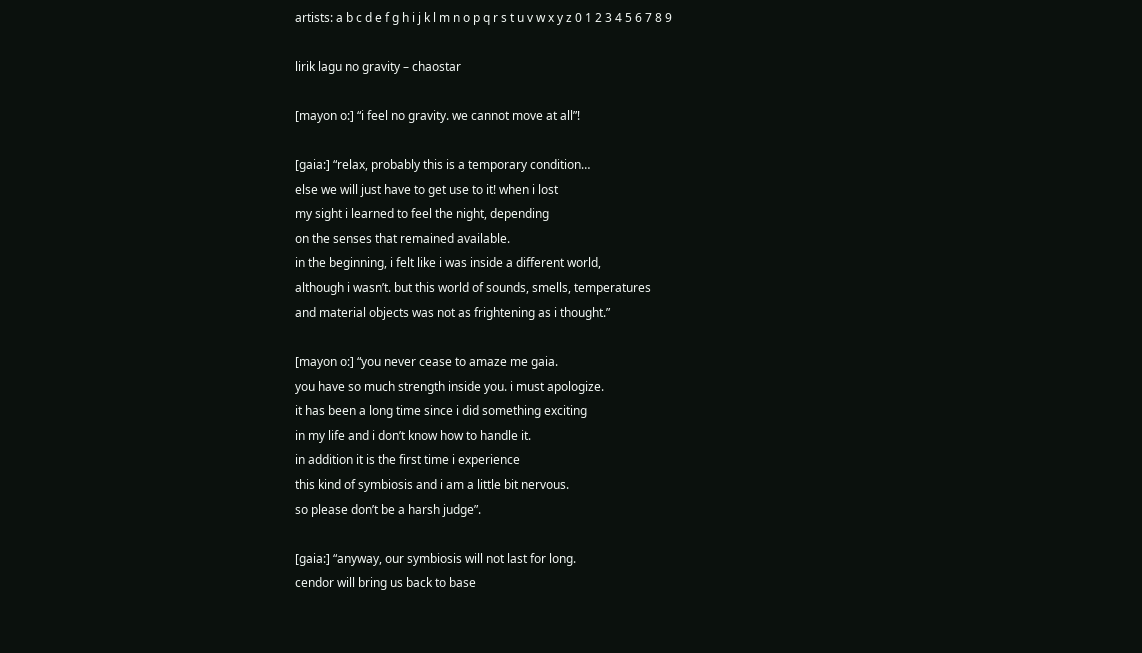artists: a b c d e f g h i j k l m n o p q r s t u v w x y z 0 1 2 3 4 5 6 7 8 9

lirik lagu no gravity – chaostar

[mayon o:] “i feel no gravity. we cannot move at all”!

[gaia:] “relax, probably this is a temporary condition…
else we will just have to get use to it! when i lost
my sight i learned to feel the night, depending
on the senses that remained available.
in the beginning, i felt like i was inside a different world,
although i wasn’t. but this world of sounds, smells, temperatures
and material objects was not as frightening as i thought.”

[mayon o:] “you never cease to amaze me gaia.
you have so much strength inside you. i must apologize.
it has been a long time since i did something exciting
in my life and i don’t know how to handle it.
in addition it is the first time i experience
this kind of symbiosis and i am a little bit nervous.
so please don’t be a harsh judge”.

[gaia:] “anyway, our symbiosis will not last for long.
cendor will bring us back to base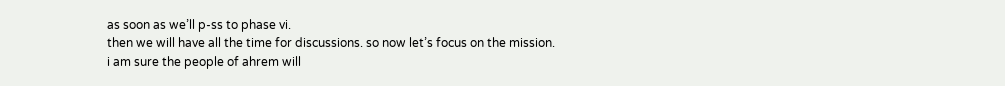as soon as we’ll p-ss to phase vi.
then we will have all the time for discussions. so now let’s focus on the mission.
i am sure the people of ahrem will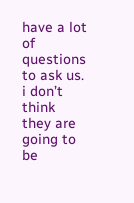have a lot of questions to ask us.
i don’t think they are going to be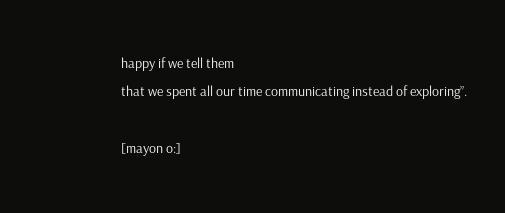happy if we tell them
that we spent all our time communicating instead of exploring”.

[mayon o:]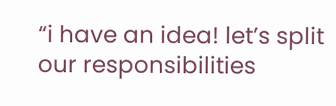“i have an idea! let’s split our responsibilities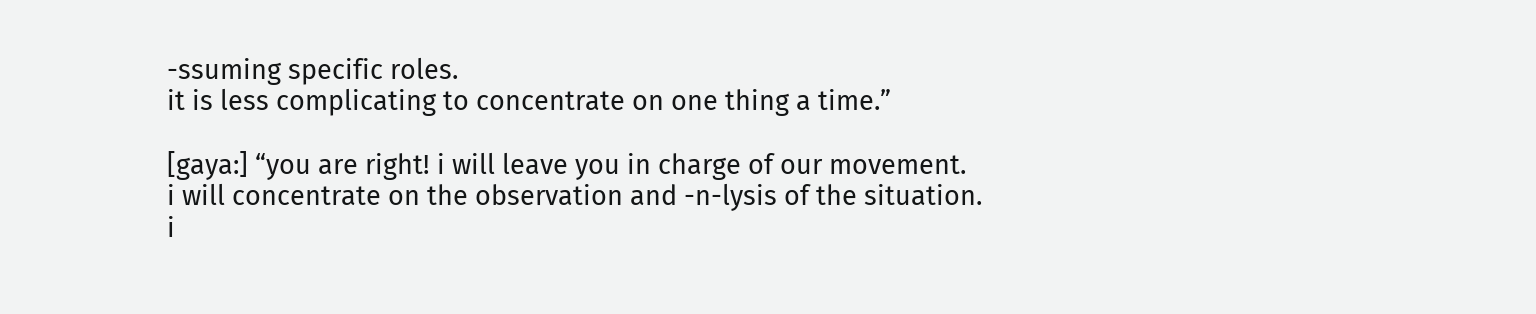-ssuming specific roles.
it is less complicating to concentrate on one thing a time.”

[gaya:] “you are right! i will leave you in charge of our movement.
i will concentrate on the observation and -n-lysis of the situation.
i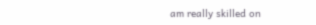am really skilled on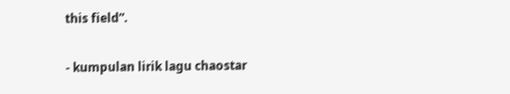this field”.

- kumpulan lirik lagu chaostar